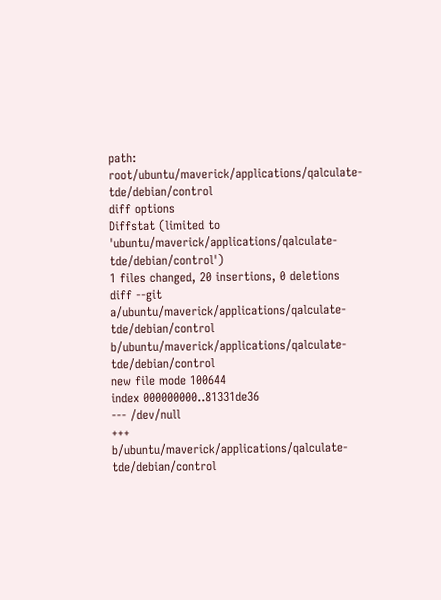path: root/ubuntu/maverick/applications/qalculate-tde/debian/control
diff options
Diffstat (limited to 'ubuntu/maverick/applications/qalculate-tde/debian/control')
1 files changed, 20 insertions, 0 deletions
diff --git a/ubuntu/maverick/applications/qalculate-tde/debian/control b/ubuntu/maverick/applications/qalculate-tde/debian/control
new file mode 100644
index 000000000..81331de36
--- /dev/null
+++ b/ubuntu/maverick/applications/qalculate-tde/debian/control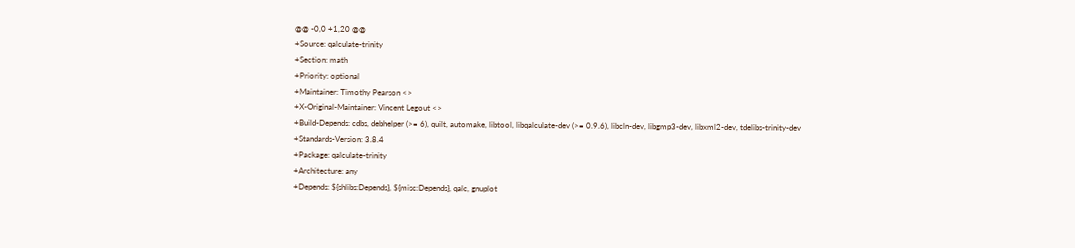@@ -0,0 +1,20 @@
+Source: qalculate-trinity
+Section: math
+Priority: optional
+Maintainer: Timothy Pearson <>
+X-Original-Maintainer: Vincent Legout <>
+Build-Depends: cdbs, debhelper (>= 6), quilt, automake, libtool, libqalculate-dev (>= 0.9.6), libcln-dev, libgmp3-dev, libxml2-dev, tdelibs-trinity-dev
+Standards-Version: 3.8.4
+Package: qalculate-trinity
+Architecture: any
+Depends: ${shlibs:Depends}, ${misc:Depends}, qalc, gnuplot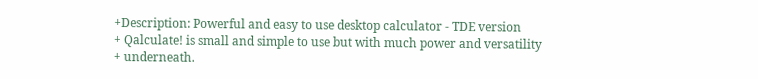+Description: Powerful and easy to use desktop calculator - TDE version
+ Qalculate! is small and simple to use but with much power and versatility
+ underneath.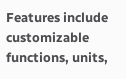Features include customizable functions, units,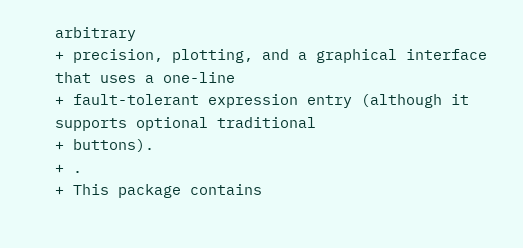arbitrary
+ precision, plotting, and a graphical interface that uses a one-line
+ fault-tolerant expression entry (although it supports optional traditional
+ buttons).
+ .
+ This package contains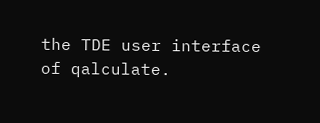the TDE user interface of qalculate.